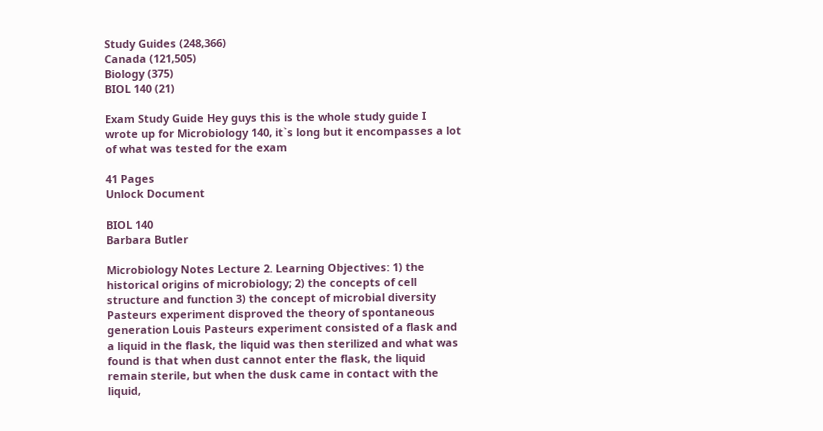Study Guides (248,366)
Canada (121,505)
Biology (375)
BIOL 140 (21)

Exam Study Guide Hey guys this is the whole study guide I wrote up for Microbiology 140, it`s long but it encompasses a lot of what was tested for the exam

41 Pages
Unlock Document

BIOL 140
Barbara Butler

Microbiology Notes Lecture 2. Learning Objectives: 1) the historical origins of microbiology; 2) the concepts of cell structure and function 3) the concept of microbial diversity Pasteurs experiment disproved the theory of spontaneous generation Louis Pasteurs experiment consisted of a flask and a liquid in the flask, the liquid was then sterilized and what was found is that when dust cannot enter the flask, the liquid remain sterile, but when the dusk came in contact with the liquid,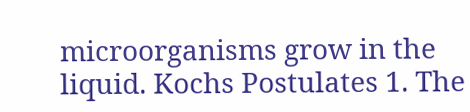microorganisms grow in the liquid. Kochs Postulates 1. The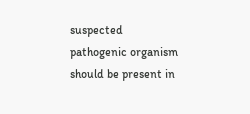suspected pathogenic organism should be present in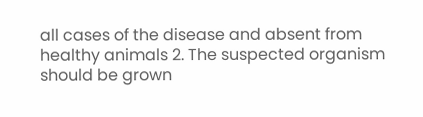all cases of the disease and absent from healthy animals 2. The suspected organism should be grown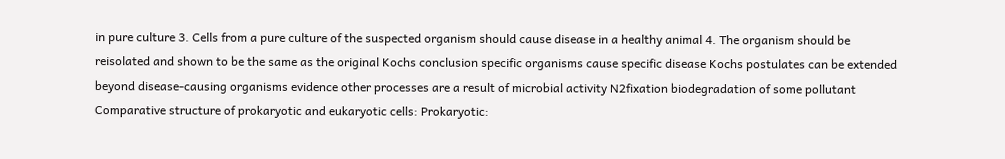in pure culture 3. Cells from a pure culture of the suspected organism should cause disease in a healthy animal 4. The organism should be reisolated and shown to be the same as the original Kochs conclusion specific organisms cause specific disease Kochs postulates can be extended beyond disease-causing organisms evidence other processes are a result of microbial activity N2fixation biodegradation of some pollutant Comparative structure of prokaryotic and eukaryotic cells: Prokaryotic: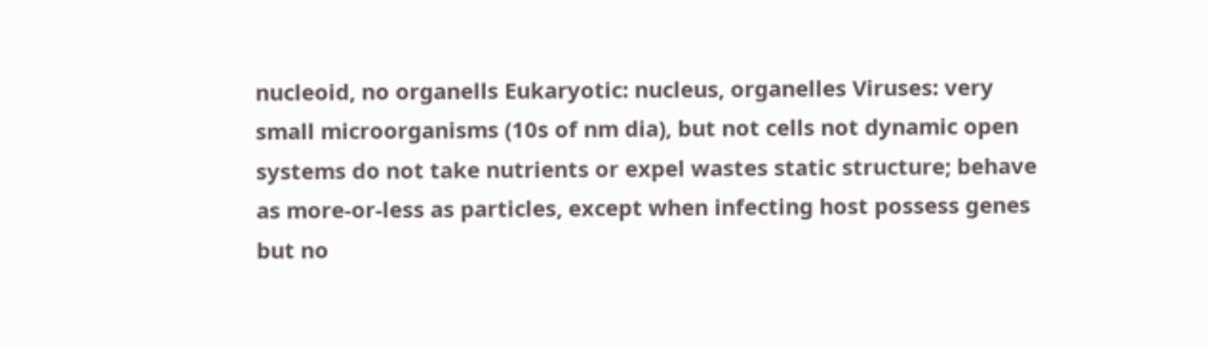nucleoid, no organells Eukaryotic: nucleus, organelles Viruses: very small microorganisms (10s of nm dia), but not cells not dynamic open systems do not take nutrients or expel wastes static structure; behave as more-or-less as particles, except when infecting host possess genes but no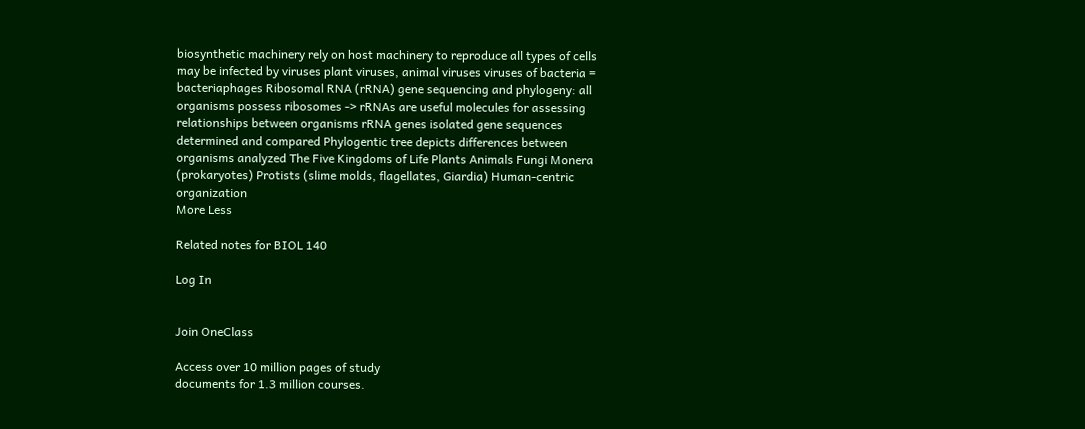biosynthetic machinery rely on host machinery to reproduce all types of cells may be infected by viruses plant viruses, animal viruses viruses of bacteria = bacteriaphages Ribosomal RNA (rRNA) gene sequencing and phylogeny: all organisms possess ribosomes -> rRNAs are useful molecules for assessing relationships between organisms rRNA genes isolated gene sequences determined and compared Phylogentic tree depicts differences between organisms analyzed The Five Kingdoms of Life Plants Animals Fungi Monera (prokaryotes) Protists (slime molds, flagellates, Giardia) Human-centric organization
More Less

Related notes for BIOL 140

Log In


Join OneClass

Access over 10 million pages of study
documents for 1.3 million courses.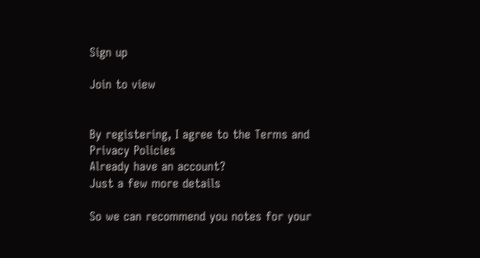Sign up

Join to view


By registering, I agree to the Terms and Privacy Policies
Already have an account?
Just a few more details

So we can recommend you notes for your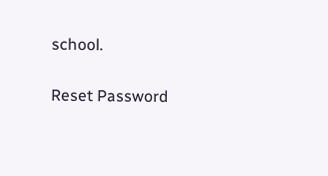school.

Reset Password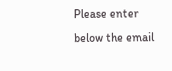Please enter below the email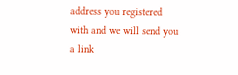address you registered with and we will send you a link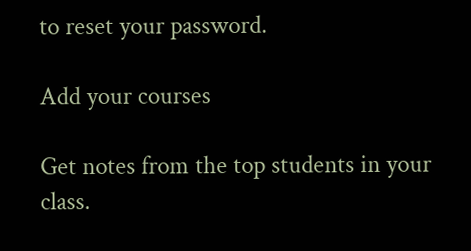to reset your password.

Add your courses

Get notes from the top students in your class.